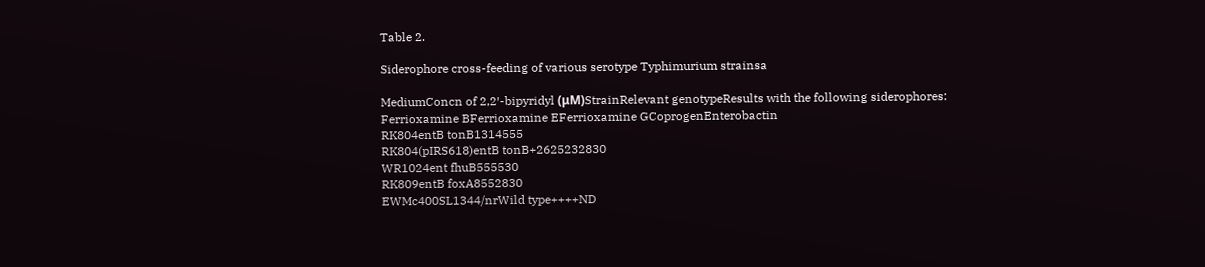Table 2.

Siderophore cross-feeding of various serotype Typhimurium strainsa

MediumConcn of 2,2′-bipyridyl (μM)StrainRelevant genotypeResults with the following siderophores:
Ferrioxamine BFerrioxamine EFerrioxamine GCoprogenEnterobactin
RK804entB tonB1314555
RK804(pIRS618)entB tonB+2625232830
WR1024ent fhuB555530
RK809entB foxA8552830
EWMc400SL1344/nrWild type++++ND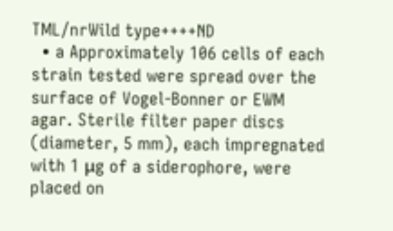TML/nrWild type++++ND
  • a Approximately 106 cells of each strain tested were spread over the surface of Vogel-Bonner or EWM agar. Sterile filter paper discs (diameter, 5 mm), each impregnated with 1 μg of a siderophore, were placed on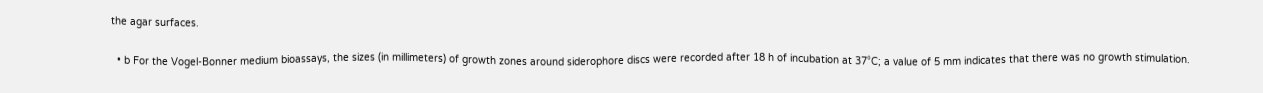the agar surfaces.

  • b For the Vogel-Bonner medium bioassays, the sizes (in millimeters) of growth zones around siderophore discs were recorded after 18 h of incubation at 37°C; a value of 5 mm indicates that there was no growth stimulation.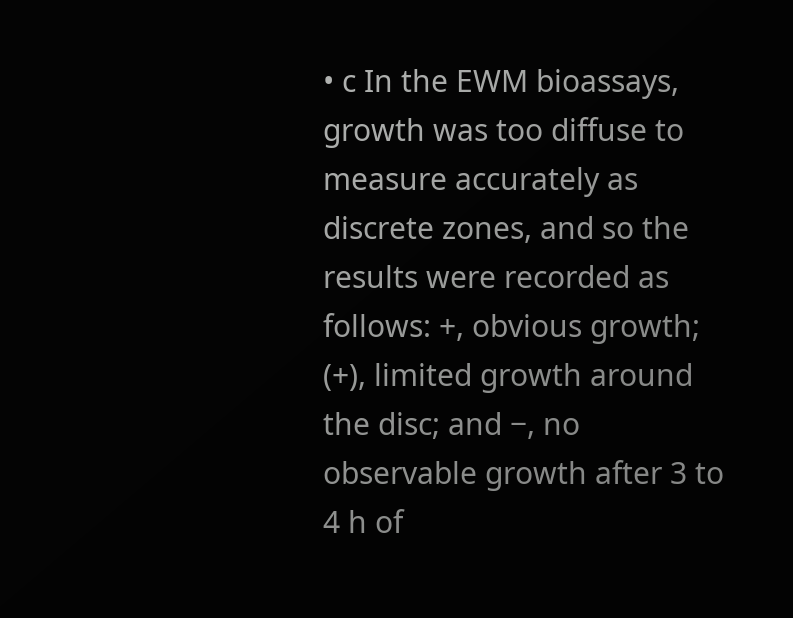• c In the EWM bioassays, growth was too diffuse to measure accurately as discrete zones, and so the results were recorded as follows: +, obvious growth; (+), limited growth around the disc; and −, no observable growth after 3 to 4 h of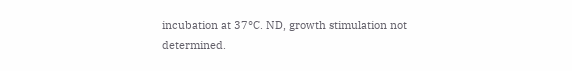incubation at 37°C. ND, growth stimulation not determined.